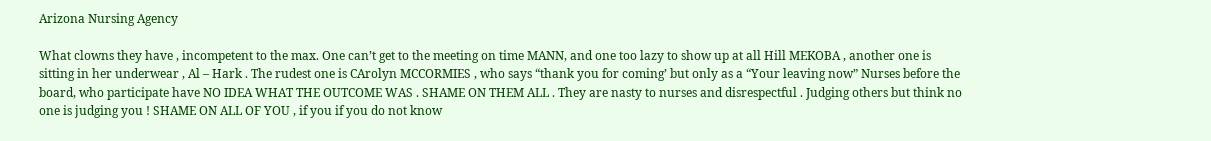Arizona Nursing Agency

What clowns they have , incompetent to the max. One can’t get to the meeting on time MANN, and one too lazy to show up at all Hill MEKOBA , another one is sitting in her underwear , Al – Hark . The rudest one is CArolyn MCCORMIES , who says “thank you for coming’ but only as a “Your leaving now” Nurses before the board, who participate have NO IDEA WHAT THE OUTCOME WAS . SHAME ON THEM ALL . They are nasty to nurses and disrespectful . Judging others but think no one is judging you ! SHAME ON ALL OF YOU , if you if you do not know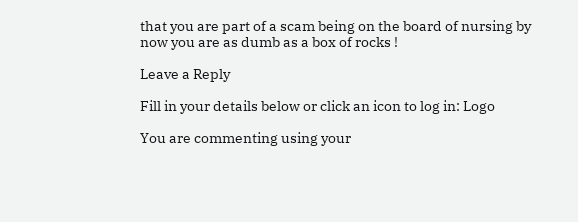that you are part of a scam being on the board of nursing by now you are as dumb as a box of rocks !

Leave a Reply

Fill in your details below or click an icon to log in: Logo

You are commenting using your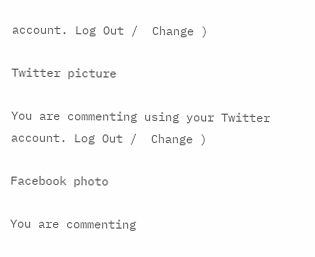account. Log Out /  Change )

Twitter picture

You are commenting using your Twitter account. Log Out /  Change )

Facebook photo

You are commenting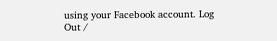using your Facebook account. Log Out /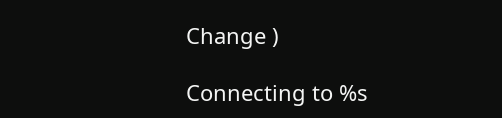Change )

Connecting to %s